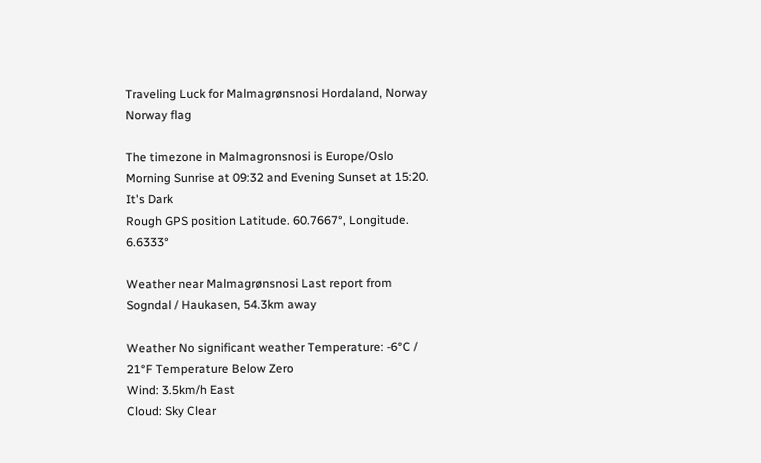Traveling Luck for Malmagrønsnosi Hordaland, Norway Norway flag

The timezone in Malmagronsnosi is Europe/Oslo
Morning Sunrise at 09:32 and Evening Sunset at 15:20. It's Dark
Rough GPS position Latitude. 60.7667°, Longitude. 6.6333°

Weather near Malmagrønsnosi Last report from Sogndal / Haukasen, 54.3km away

Weather No significant weather Temperature: -6°C / 21°F Temperature Below Zero
Wind: 3.5km/h East
Cloud: Sky Clear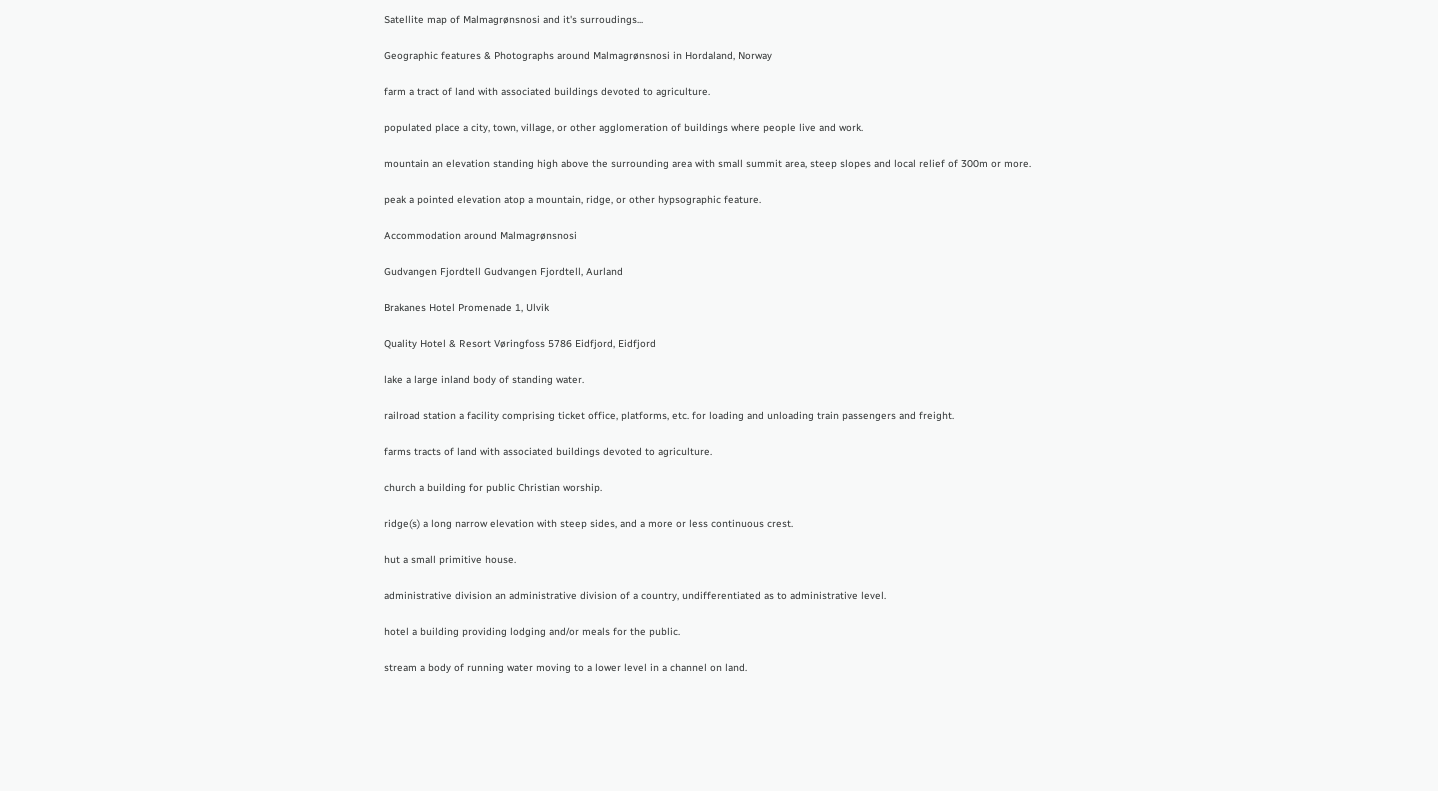Satellite map of Malmagrønsnosi and it's surroudings...

Geographic features & Photographs around Malmagrønsnosi in Hordaland, Norway

farm a tract of land with associated buildings devoted to agriculture.

populated place a city, town, village, or other agglomeration of buildings where people live and work.

mountain an elevation standing high above the surrounding area with small summit area, steep slopes and local relief of 300m or more.

peak a pointed elevation atop a mountain, ridge, or other hypsographic feature.

Accommodation around Malmagrønsnosi

Gudvangen Fjordtell Gudvangen Fjordtell, Aurland

Brakanes Hotel Promenade 1, Ulvik

Quality Hotel & Resort Vøringfoss 5786 Eidfjord, Eidfjord

lake a large inland body of standing water.

railroad station a facility comprising ticket office, platforms, etc. for loading and unloading train passengers and freight.

farms tracts of land with associated buildings devoted to agriculture.

church a building for public Christian worship.

ridge(s) a long narrow elevation with steep sides, and a more or less continuous crest.

hut a small primitive house.

administrative division an administrative division of a country, undifferentiated as to administrative level.

hotel a building providing lodging and/or meals for the public.

stream a body of running water moving to a lower level in a channel on land.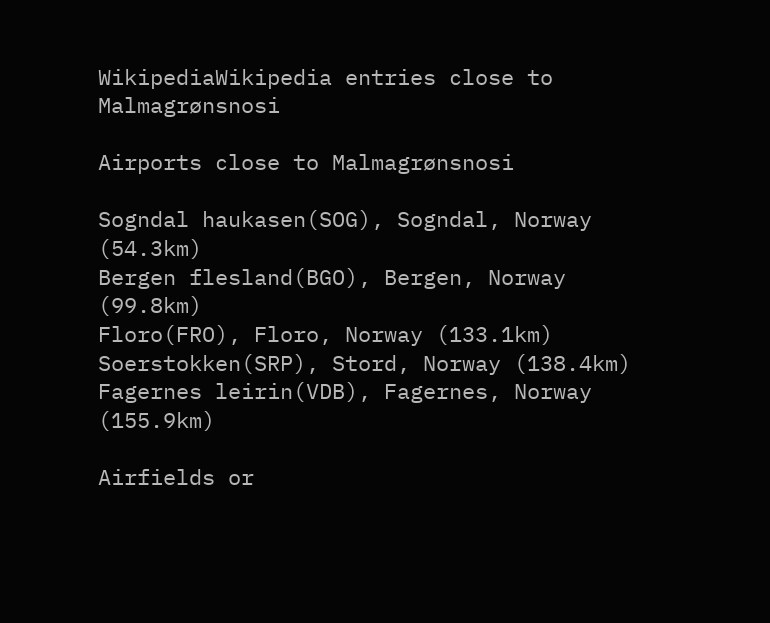WikipediaWikipedia entries close to Malmagrønsnosi

Airports close to Malmagrønsnosi

Sogndal haukasen(SOG), Sogndal, Norway (54.3km)
Bergen flesland(BGO), Bergen, Norway (99.8km)
Floro(FRO), Floro, Norway (133.1km)
Soerstokken(SRP), Stord, Norway (138.4km)
Fagernes leirin(VDB), Fagernes, Norway (155.9km)

Airfields or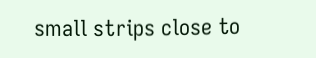small strips close to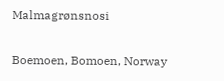Malmagrønsnosi

Boemoen, Bomoen, Norway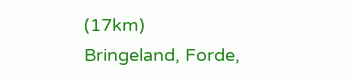(17km)
Bringeland, Forde,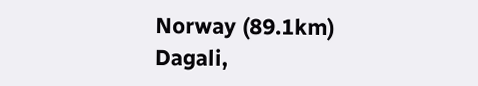Norway (89.1km)
Dagali,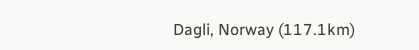Dagli, Norway (117.1km)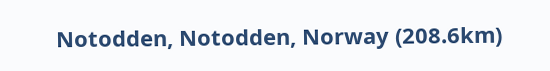Notodden, Notodden, Norway (208.6km)